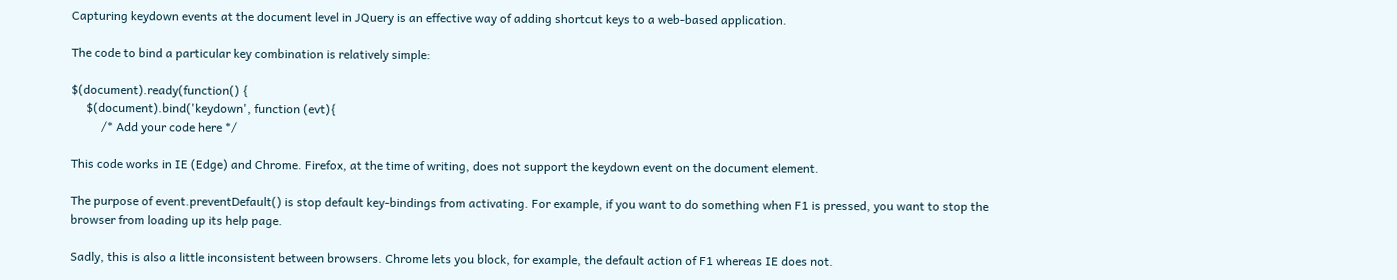Capturing keydown events at the document level in JQuery is an effective way of adding shortcut keys to a web-based application.

The code to bind a particular key combination is relatively simple:

$(document).ready(function() {
     $(document).bind('keydown', function (evt){
          /* Add your code here */

This code works in IE (Edge) and Chrome. Firefox, at the time of writing, does not support the keydown event on the document element.

The purpose of event.preventDefault() is stop default key-bindings from activating. For example, if you want to do something when F1 is pressed, you want to stop the browser from loading up its help page.

Sadly, this is also a little inconsistent between browsers. Chrome lets you block, for example, the default action of F1 whereas IE does not.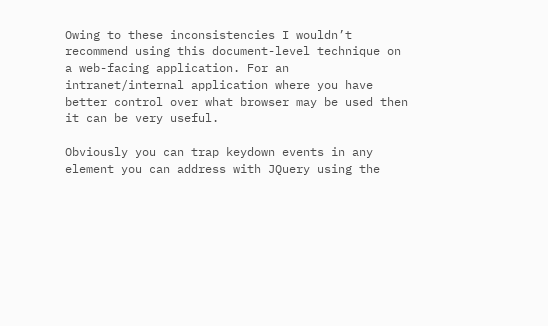Owing to these inconsistencies I wouldn’t recommend using this document-level technique on a web-facing application. For an intranet/internal application where you have better control over what browser may be used then it can be very useful.

Obviously you can trap keydown events in any element you can address with JQuery using the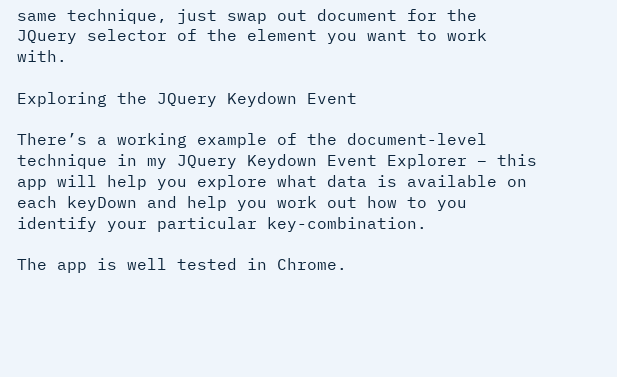same technique, just swap out document for the JQuery selector of the element you want to work with.

Exploring the JQuery Keydown Event

There’s a working example of the document-level technique in my JQuery Keydown Event Explorer – this app will help you explore what data is available on each keyDown and help you work out how to you identify your particular key-combination.

The app is well tested in Chrome.